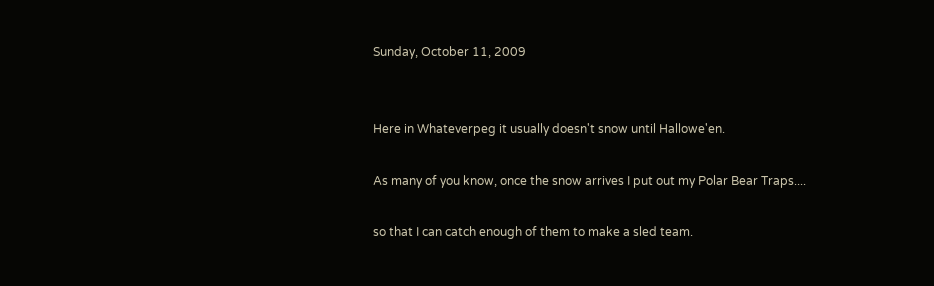Sunday, October 11, 2009


Here in Whateverpeg it usually doesn't snow until Hallowe'en.

As many of you know, once the snow arrives I put out my Polar Bear Traps....

so that I can catch enough of them to make a sled team.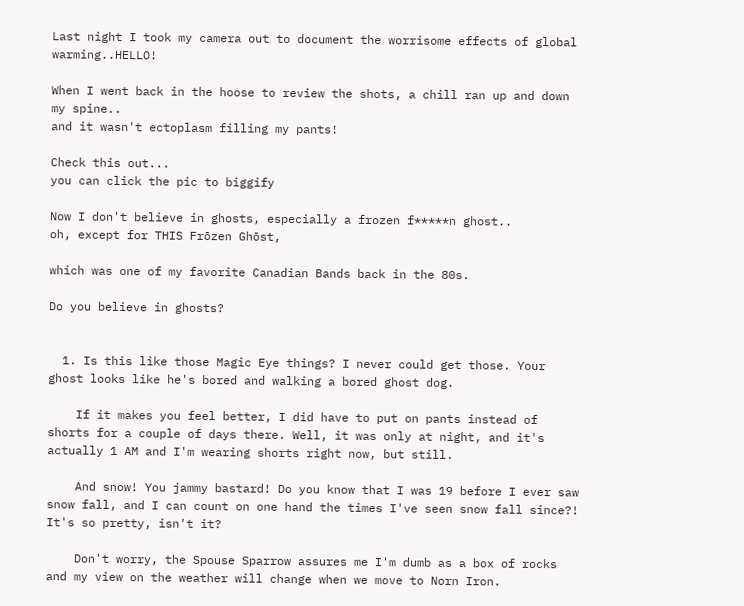Last night I took my camera out to document the worrisome effects of global warming..HELLO!

When I went back in the hoose to review the shots, a chill ran up and down my spine..
and it wasn't ectoplasm filling my pants!

Check this out...
you can click the pic to biggify

Now I don't believe in ghosts, especially a frozen f*****n ghost..
oh, except for THIS Frōzen Ghōst,

which was one of my favorite Canadian Bands back in the 80s.

Do you believe in ghosts?


  1. Is this like those Magic Eye things? I never could get those. Your ghost looks like he's bored and walking a bored ghost dog.

    If it makes you feel better, I did have to put on pants instead of shorts for a couple of days there. Well, it was only at night, and it's actually 1 AM and I'm wearing shorts right now, but still.

    And snow! You jammy bastard! Do you know that I was 19 before I ever saw snow fall, and I can count on one hand the times I've seen snow fall since?! It's so pretty, isn't it?

    Don't worry, the Spouse Sparrow assures me I'm dumb as a box of rocks and my view on the weather will change when we move to Norn Iron.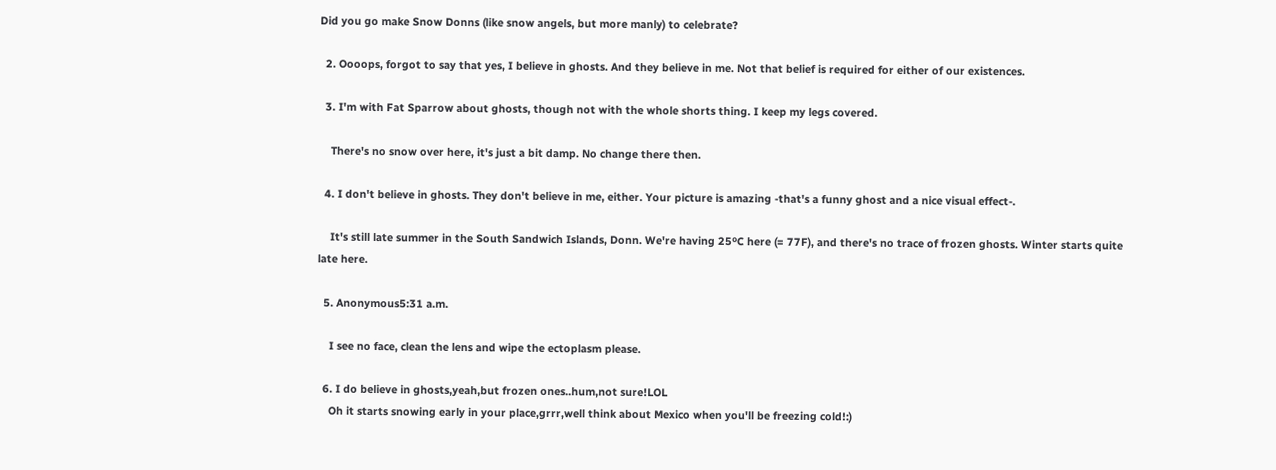Did you go make Snow Donns (like snow angels, but more manly) to celebrate?

  2. Oooops, forgot to say that yes, I believe in ghosts. And they believe in me. Not that belief is required for either of our existences.

  3. I'm with Fat Sparrow about ghosts, though not with the whole shorts thing. I keep my legs covered.

    There's no snow over here, it's just a bit damp. No change there then.

  4. I don't believe in ghosts. They don't believe in me, either. Your picture is amazing -that's a funny ghost and a nice visual effect-.

    It's still late summer in the South Sandwich Islands, Donn. We're having 25ºC here (= 77F), and there's no trace of frozen ghosts. Winter starts quite late here.

  5. Anonymous5:31 a.m.

    I see no face, clean the lens and wipe the ectoplasm please.

  6. I do believe in ghosts,yeah,but frozen ones..hum,not sure!LOL
    Oh it starts snowing early in your place,grrr,well think about Mexico when you'll be freezing cold!:)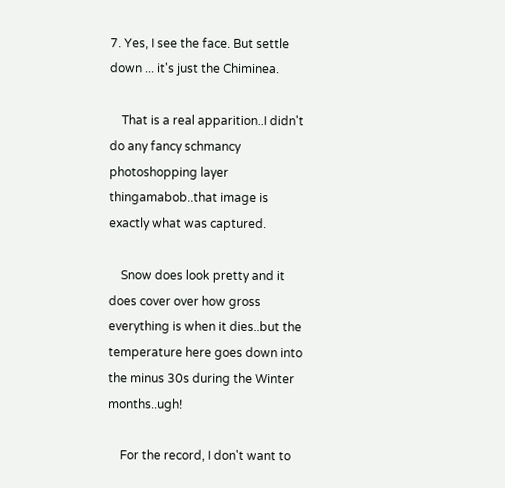7. Yes, I see the face. But settle down ... it's just the Chiminea.

    That is a real apparition..I didn't do any fancy schmancy photoshopping layer thingamabob..that image is exactly what was captured.

    Snow does look pretty and it does cover over how gross everything is when it dies..but the temperature here goes down into the minus 30s during the Winter months..ugh!

    For the record, I don't want to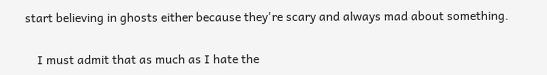start believing in ghosts either because they're scary and always mad about something.

    I must admit that as much as I hate the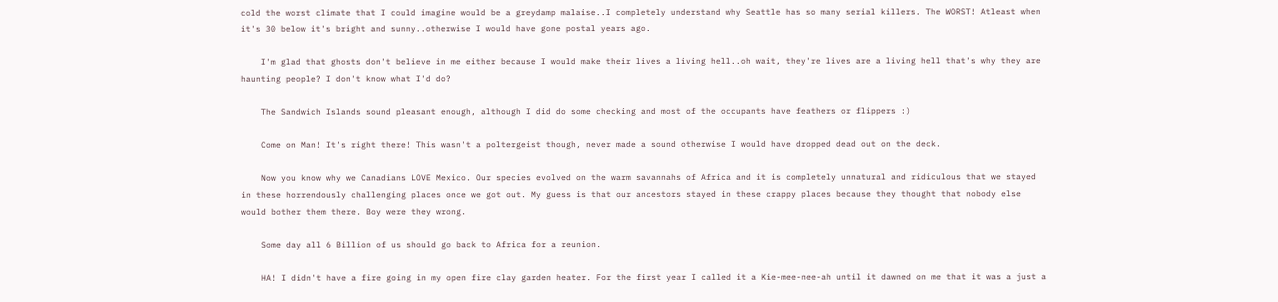cold the worst climate that I could imagine would be a greydamp malaise..I completely understand why Seattle has so many serial killers. The WORST! Atleast when it's 30 below it's bright and sunny..otherwise I would have gone postal years ago.

    I'm glad that ghosts don't believe in me either because I would make their lives a living hell..oh wait, they're lives are a living hell that's why they are haunting people? I don't know what I'd do?

    The Sandwich Islands sound pleasant enough, although I did do some checking and most of the occupants have feathers or flippers :)

    Come on Man! It's right there! This wasn't a poltergeist though, never made a sound otherwise I would have dropped dead out on the deck.

    Now you know why we Canadians LOVE Mexico. Our species evolved on the warm savannahs of Africa and it is completely unnatural and ridiculous that we stayed in these horrendously challenging places once we got out. My guess is that our ancestors stayed in these crappy places because they thought that nobody else would bother them there. Boy were they wrong.

    Some day all 6 Billion of us should go back to Africa for a reunion.

    HA! I didn't have a fire going in my open fire clay garden heater. For the first year I called it a Kie-mee-nee-ah until it dawned on me that it was a just a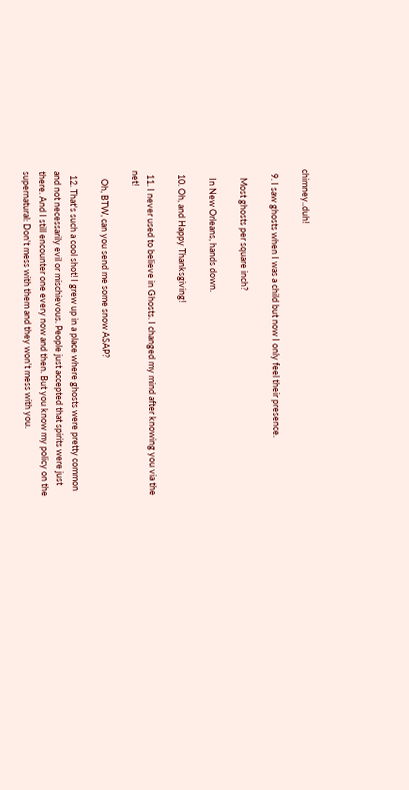chimney..duh!

  9. I saw ghosts when I was a child but now I only feel their presence.

    Most ghosts per square inch?

    In New Orleans, hands down.

  10. Oh, and Happy Thanksgiving!

  11. I never used to believe in Ghosts. I changed my mind after knowing you via the net!

    Oh, BTW, can you send me some snow ASAP?

  12. That's such a cool shot! I grew up in a place where ghosts were pretty common and not necessarily evil or mischievous. People just accepted that spirits were just there. And I still encounter one every now and then. But you know my policy on the supernatural: Don't mess with them and they won't mess with you.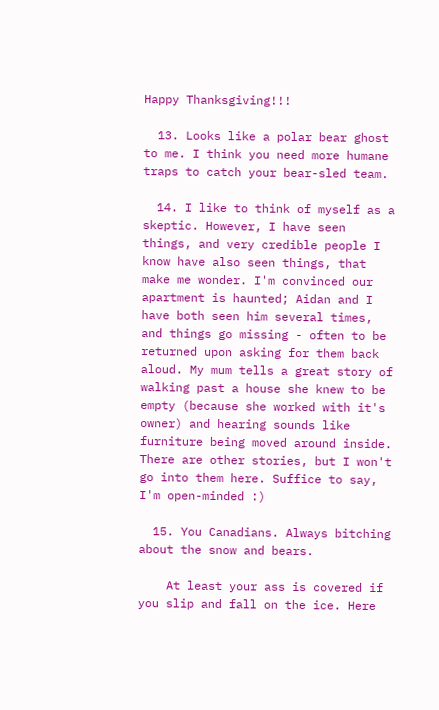Happy Thanksgiving!!!

  13. Looks like a polar bear ghost to me. I think you need more humane traps to catch your bear-sled team.

  14. I like to think of myself as a skeptic. However, I have seen things, and very credible people I know have also seen things, that make me wonder. I'm convinced our apartment is haunted; Aidan and I have both seen him several times, and things go missing - often to be returned upon asking for them back aloud. My mum tells a great story of walking past a house she knew to be empty (because she worked with it's owner) and hearing sounds like furniture being moved around inside. There are other stories, but I won't go into them here. Suffice to say, I'm open-minded :)

  15. You Canadians. Always bitching about the snow and bears.

    At least your ass is covered if you slip and fall on the ice. Here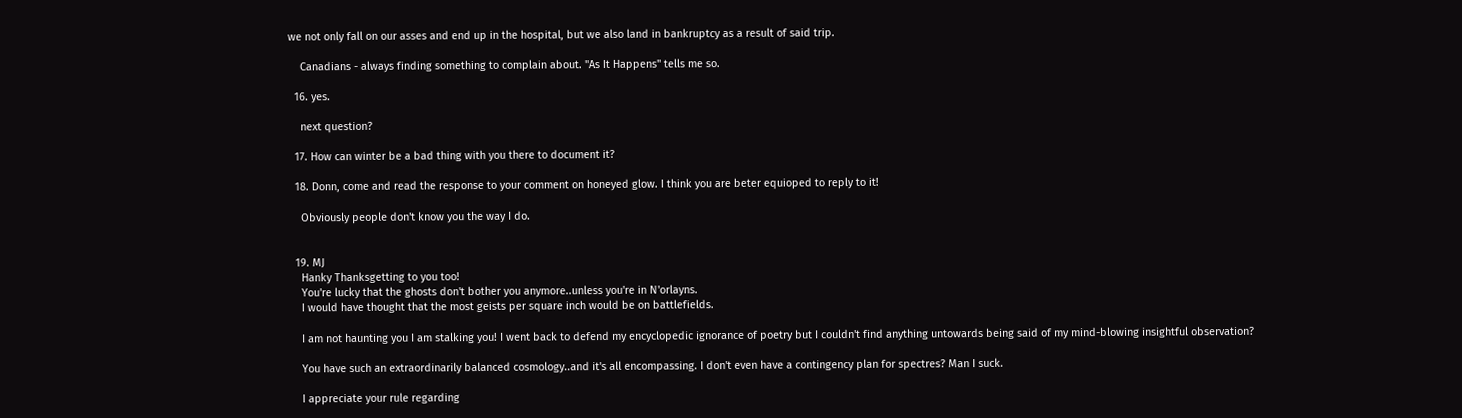we not only fall on our asses and end up in the hospital, but we also land in bankruptcy as a result of said trip.

    Canadians - always finding something to complain about. "As It Happens" tells me so.

  16. yes.

    next question?

  17. How can winter be a bad thing with you there to document it?

  18. Donn, come and read the response to your comment on honeyed glow. I think you are beter equioped to reply to it!

    Obviously people don't know you the way I do.


  19. MJ
    Hanky Thanksgetting to you too!
    You're lucky that the ghosts don't bother you anymore..unless you're in N'orlayns.
    I would have thought that the most geists per square inch would be on battlefields.

    I am not haunting you I am stalking you! I went back to defend my encyclopedic ignorance of poetry but I couldn't find anything untowards being said of my mind-blowing insightful observation?

    You have such an extraordinarily balanced cosmology..and it's all encompassing. I don't even have a contingency plan for spectres? Man I suck.

    I appreciate your rule regarding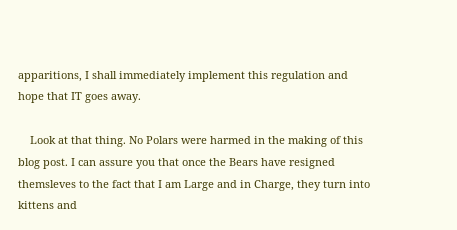apparitions, I shall immediately implement this regulation and hope that IT goes away.

    Look at that thing. No Polars were harmed in the making of this blog post. I can assure you that once the Bears have resigned themsleves to the fact that I am Large and in Charge, they turn into kittens and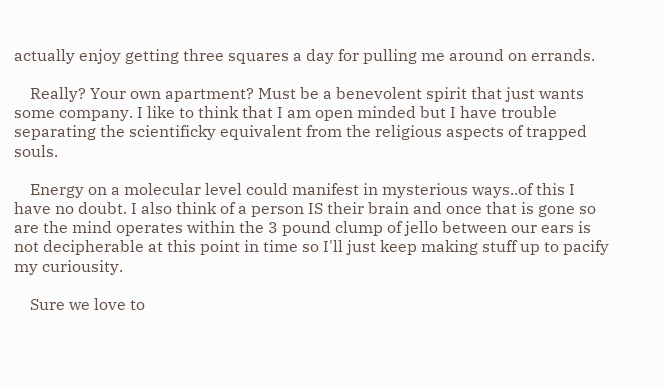actually enjoy getting three squares a day for pulling me around on errands.

    Really? Your own apartment? Must be a benevolent spirit that just wants some company. I like to think that I am open minded but I have trouble separating the scientificky equivalent from the religious aspects of trapped souls.

    Energy on a molecular level could manifest in mysterious ways..of this I have no doubt. I also think of a person IS their brain and once that is gone so are the mind operates within the 3 pound clump of jello between our ears is not decipherable at this point in time so I'll just keep making stuff up to pacify my curiousity.

    Sure we love to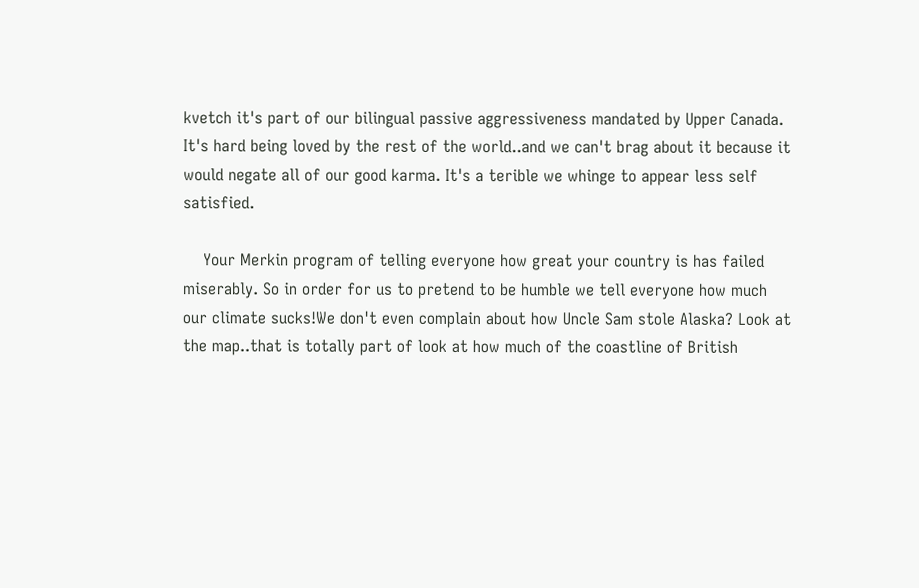kvetch it's part of our bilingual passive aggressiveness mandated by Upper Canada. It's hard being loved by the rest of the world..and we can't brag about it because it would negate all of our good karma. It's a terible we whinge to appear less self satisfied.

    Your Merkin program of telling everyone how great your country is has failed miserably. So in order for us to pretend to be humble we tell everyone how much our climate sucks!We don't even complain about how Uncle Sam stole Alaska? Look at the map..that is totally part of look at how much of the coastline of British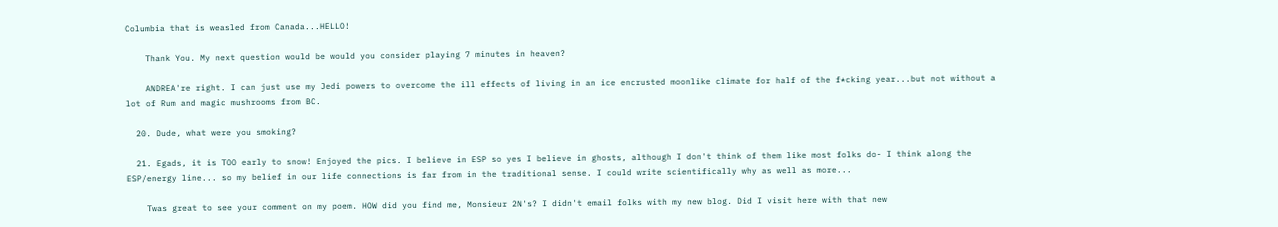Columbia that is weasled from Canada...HELLO!

    Thank You. My next question would be would you consider playing 7 minutes in heaven?

    ANDREA're right. I can just use my Jedi powers to overcome the ill effects of living in an ice encrusted moonlike climate for half of the f*cking year...but not without a lot of Rum and magic mushrooms from BC.

  20. Dude, what were you smoking?

  21. Egads, it is TOO early to snow! Enjoyed the pics. I believe in ESP so yes I believe in ghosts, although I don't think of them like most folks do- I think along the ESP/energy line... so my belief in our life connections is far from in the traditional sense. I could write scientifically why as well as more...

    Twas great to see your comment on my poem. HOW did you find me, Monsieur 2N's? I didn't email folks with my new blog. Did I visit here with that new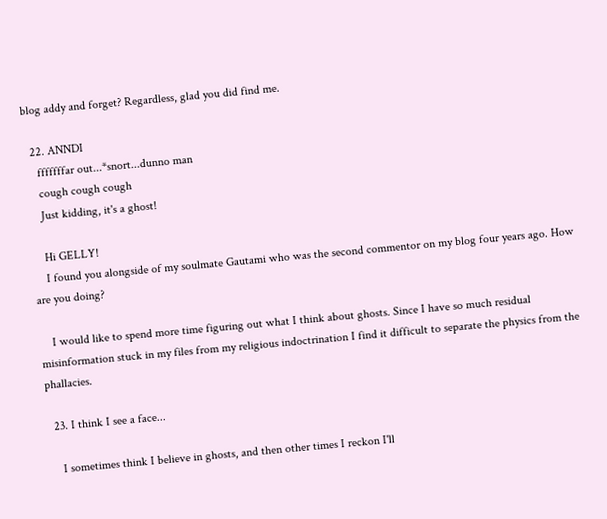blog addy and forget? Regardless, glad you did find me.

  22. ANNDI
    fffffffar out...*snort...dunno man
    cough cough cough
    Just kidding, it's a ghost!

    Hi GELLY!
    I found you alongside of my soulmate Gautami who was the second commentor on my blog four years ago. How are you doing?

    I would like to spend more time figuring out what I think about ghosts. Since I have so much residual misinformation stuck in my files from my religious indoctrination I find it difficult to separate the physics from the phallacies.

  23. I think I see a face...

    I sometimes think I believe in ghosts, and then other times I reckon I'll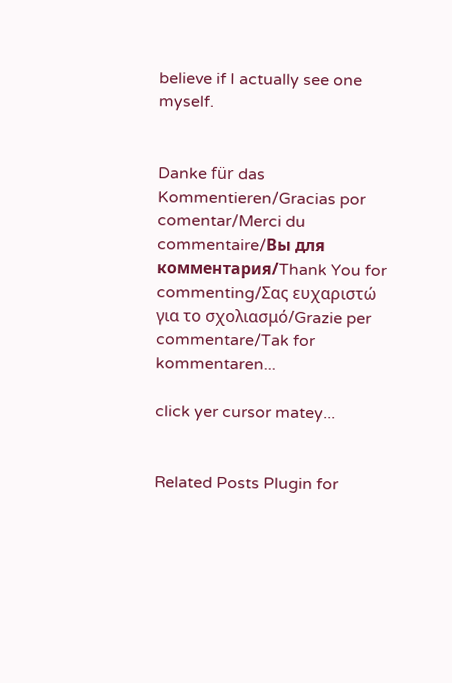believe if I actually see one myself.


Danke für das Kommentieren/Gracias por comentar/Merci du commentaire/Вы для комментария/Thank You for commenting/Σας ευχαριστώ για το σχολιασμό/Grazie per commentare/Tak for kommentaren...

click yer cursor matey...


Related Posts Plugin for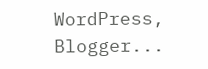WordPress, Blogger...